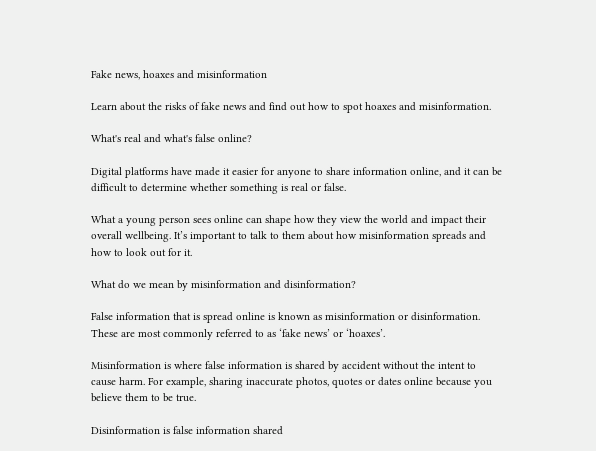Fake news, hoaxes and misinformation

Learn about the risks of fake news and find out how to spot hoaxes and misinformation.

What's real and what's false online?

Digital platforms have made it easier for anyone to share information online, and it can be difficult to determine whether something is real or false.

What a young person sees online can shape how they view the world and impact their overall wellbeing. It’s important to talk to them about how misinformation spreads and how to look out for it.

What do we mean by misinformation and disinformation?

False information that is spread online is known as misinformation or disinformation. These are most commonly referred to as ‘fake news’ or ‘hoaxes’.

Misinformation is where false information is shared by accident without the intent to cause harm. For example, sharing inaccurate photos, quotes or dates online because you believe them to be true.

Disinformation is false information shared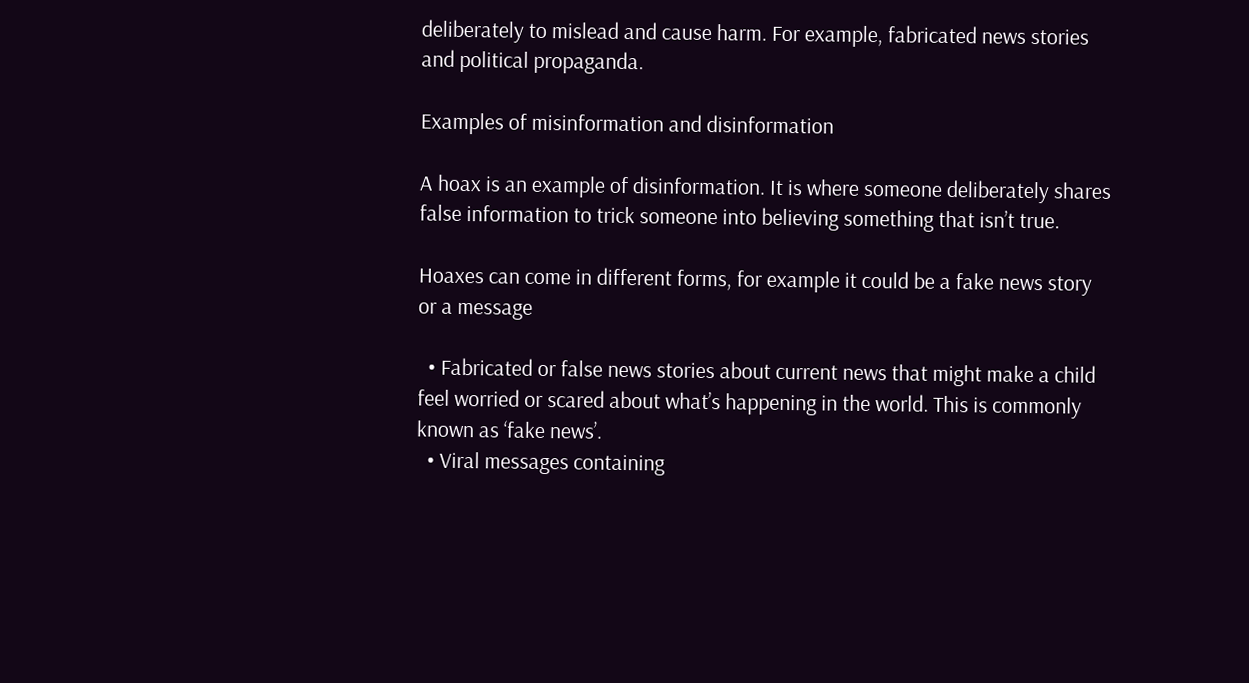deliberately to mislead and cause harm. For example, fabricated news stories and political propaganda.

Examples of misinformation and disinformation

A hoax is an example of disinformation. It is where someone deliberately shares false information to trick someone into believing something that isn’t true.

Hoaxes can come in different forms, for example it could be a fake news story or a message

  • Fabricated or false news stories about current news that might make a child feel worried or scared about what’s happening in the world. This is commonly known as ‘fake news’.
  • Viral messages containing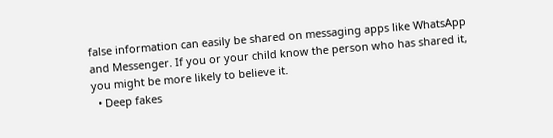false information can easily be shared on messaging apps like WhatsApp and Messenger. If you or your child know the person who has shared it, you might be more likely to believe it.
  • Deep fakes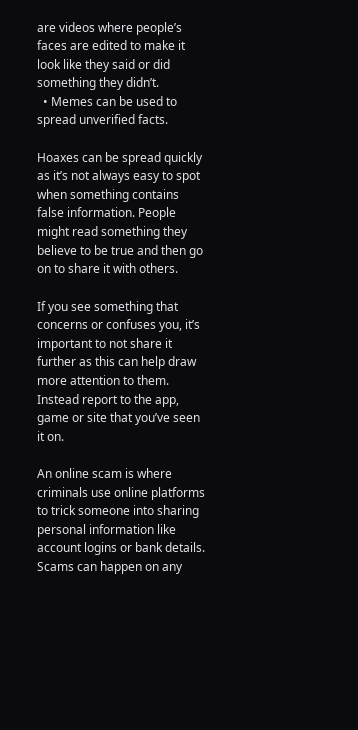are videos where people’s faces are edited to make it look like they said or did something they didn’t.
  • Memes can be used to spread unverified facts.

Hoaxes can be spread quickly as it’s not always easy to spot when something contains false information. People might read something they believe to be true and then go on to share it with others.

If you see something that concerns or confuses you, it’s important to not share it further as this can help draw more attention to them. Instead report to the app, game or site that you’ve seen it on.

An online scam is where criminals use online platforms to trick someone into sharing personal information like account logins or bank details. Scams can happen on any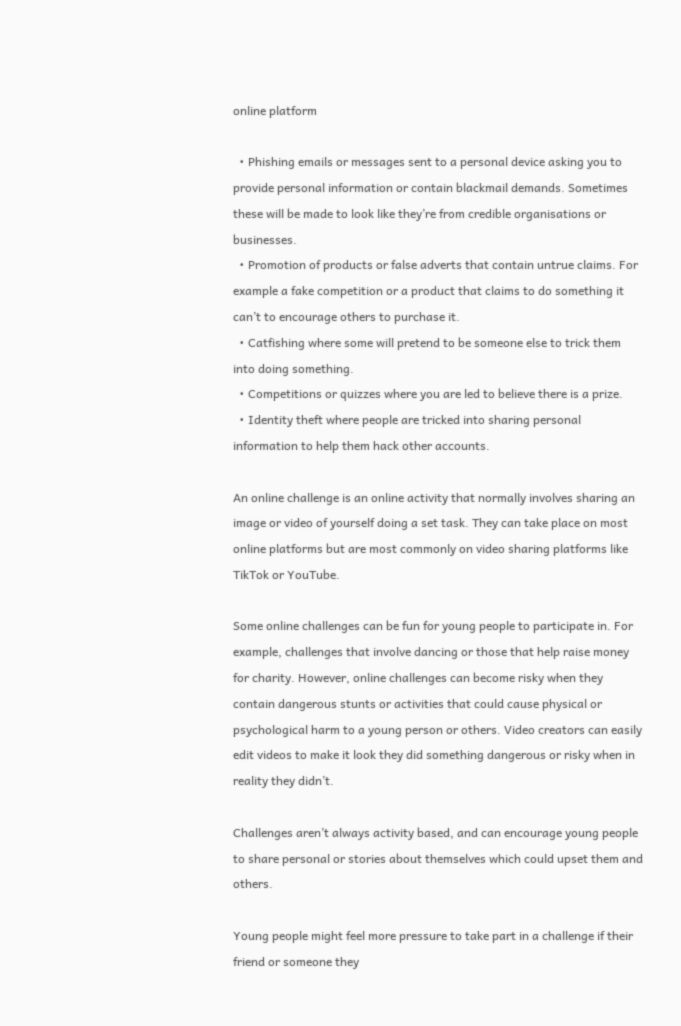online platform

  • Phishing emails or messages sent to a personal device asking you to provide personal information or contain blackmail demands. Sometimes these will be made to look like they’re from credible organisations or businesses.
  • Promotion of products or false adverts that contain untrue claims. For example a fake competition or a product that claims to do something it can’t to encourage others to purchase it.
  • Catfishing where some will pretend to be someone else to trick them into doing something.
  • Competitions or quizzes where you are led to believe there is a prize.
  • Identity theft where people are tricked into sharing personal information to help them hack other accounts.

An online challenge is an online activity that normally involves sharing an image or video of yourself doing a set task. They can take place on most online platforms but are most commonly on video sharing platforms like TikTok or YouTube.

Some online challenges can be fun for young people to participate in. For example, challenges that involve dancing or those that help raise money for charity. However, online challenges can become risky when they contain dangerous stunts or activities that could cause physical or psychological harm to a young person or others. Video creators can easily edit videos to make it look they did something dangerous or risky when in reality they didn’t.

Challenges aren’t always activity based, and can encourage young people to share personal or stories about themselves which could upset them and others.

Young people might feel more pressure to take part in a challenge if their friend or someone they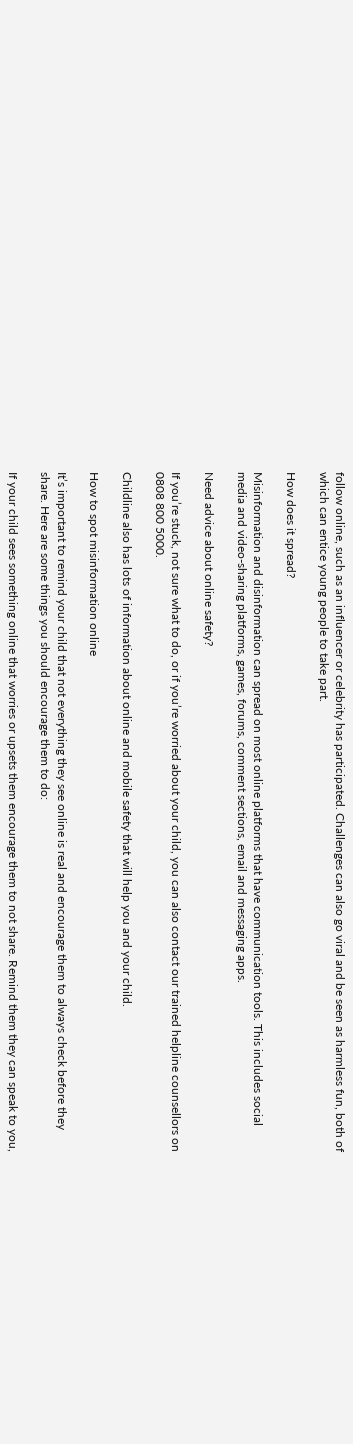follow online, such as an influencer or celebrity has participated. Challenges can also go viral and be seen as harmless fun, both of which can entice young people to take part.

How does it spread?

Misinformation and disinformation can spread on most online platforms that have communication tools. This includes social media and video-sharing platforms, games, forums, comment sections, email and messaging apps.

Need advice about online safety?

If you’re stuck, not sure what to do, or if you’re worried about your child, you can also contact our trained helpline counsellors on 0808 800 5000.

Childline also has lots of information about online and mobile safety that will help you and your child.

How to spot misinformation online

It’s important to remind your child that not everything they see online is real and encourage them to always check before they share. Here are some things you should encourage them to do:

If your child sees something online that worries or upsets them encourage them to not share. Remind them they can speak to you,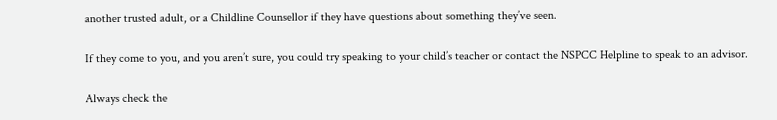another trusted adult, or a Childline Counsellor if they have questions about something they’ve seen.

If they come to you, and you aren’t sure, you could try speaking to your child’s teacher or contact the NSPCC Helpline to speak to an advisor.

Always check the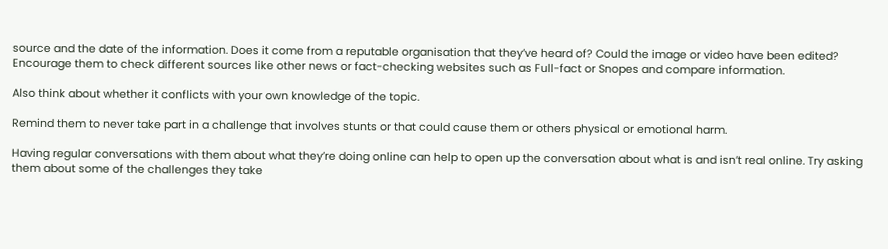source and the date of the information. Does it come from a reputable organisation that they’ve heard of? Could the image or video have been edited? Encourage them to check different sources like other news or fact-checking websites such as Full-fact or Snopes and compare information.

Also think about whether it conflicts with your own knowledge of the topic.

Remind them to never take part in a challenge that involves stunts or that could cause them or others physical or emotional harm.

Having regular conversations with them about what they’re doing online can help to open up the conversation about what is and isn’t real online. Try asking them about some of the challenges they take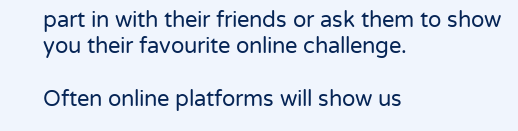part in with their friends or ask them to show you their favourite online challenge.

Often online platforms will show us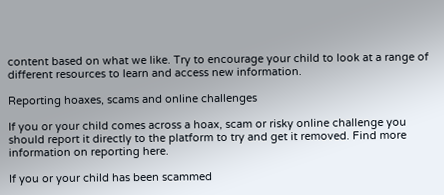content based on what we like. Try to encourage your child to look at a range of different resources to learn and access new information.

Reporting hoaxes, scams and online challenges

If you or your child comes across a hoax, scam or risky online challenge you should report it directly to the platform to try and get it removed. Find more information on reporting here.

If you or your child has been scammed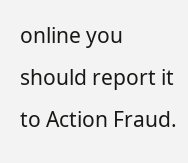online you should report it to Action Fraud.